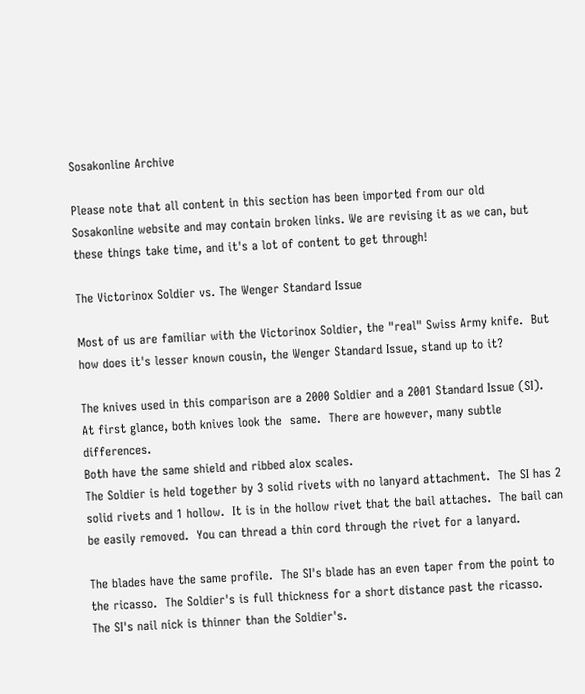Sosakonline Archive

Please note that all content in this section has been imported from our old Sosakonline website and may contain broken links. We are revising it as we can, but these things take time, and it's a lot of content to get through!

The Victorinox Soldier vs. The Wenger Standard Issue

Most of us are familiar with the Victorinox Soldier, the "real" Swiss Army knife.  But how does it's lesser known cousin, the Wenger Standard Issue, stand up to it?

The knives used in this comparison are a 2000 Soldier and a 2001 Standard Issue (SI).
At first glance, both knives look the  same.  There are however, many subtle differences.
Both have the same shield and ribbed alox scales.
The Soldier is held together by 3 solid rivets with no lanyard attachment.  The SI has 2 solid rivets and 1 hollow.  It is in the hollow rivet that the bail attaches.  The bail can be easily removed.  You can thread a thin cord through the rivet for a lanyard.

The blades have the same profile.  The SI's blade has an even taper from the point to the ricasso.  The Soldier's is full thickness for a short distance past the ricasso.
The SI's nail nick is thinner than the Soldier's.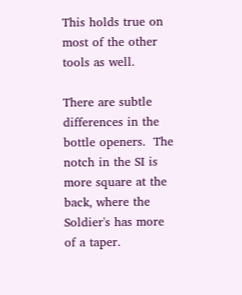This holds true on most of the other tools as well.

There are subtle differences in the bottle openers.  The notch in the SI is more square at the back, where the Soldier's has more of a taper.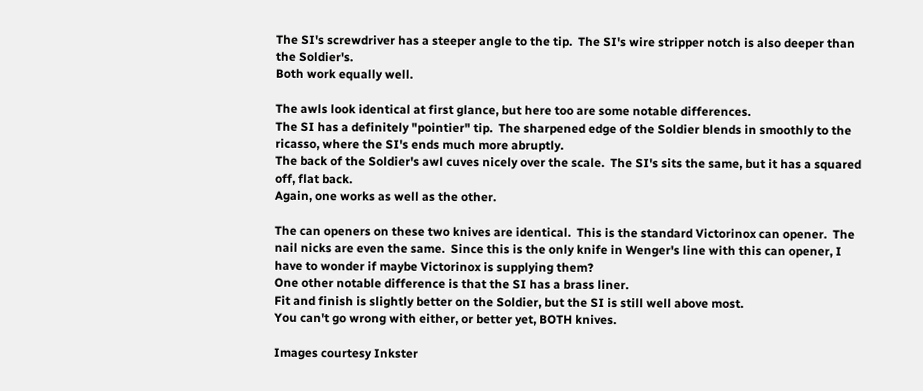The SI's screwdriver has a steeper angle to the tip.  The SI's wire stripper notch is also deeper than the Soldier's.
Both work equally well.

The awls look identical at first glance, but here too are some notable differences.
The SI has a definitely "pointier" tip.  The sharpened edge of the Soldier blends in smoothly to the ricasso, where the SI's ends much more abruptly.
The back of the Soldier's awl cuves nicely over the scale.  The SI's sits the same, but it has a squared off, flat back.
Again, one works as well as the other.

The can openers on these two knives are identical.  This is the standard Victorinox can opener.  The nail nicks are even the same.  Since this is the only knife in Wenger's line with this can opener, I have to wonder if maybe Victorinox is supplying them?
One other notable difference is that the SI has a brass liner.
Fit and finish is slightly better on the Soldier, but the SI is still well above most.
You can't go wrong with either, or better yet, BOTH knives.

Images courtesy Inkster